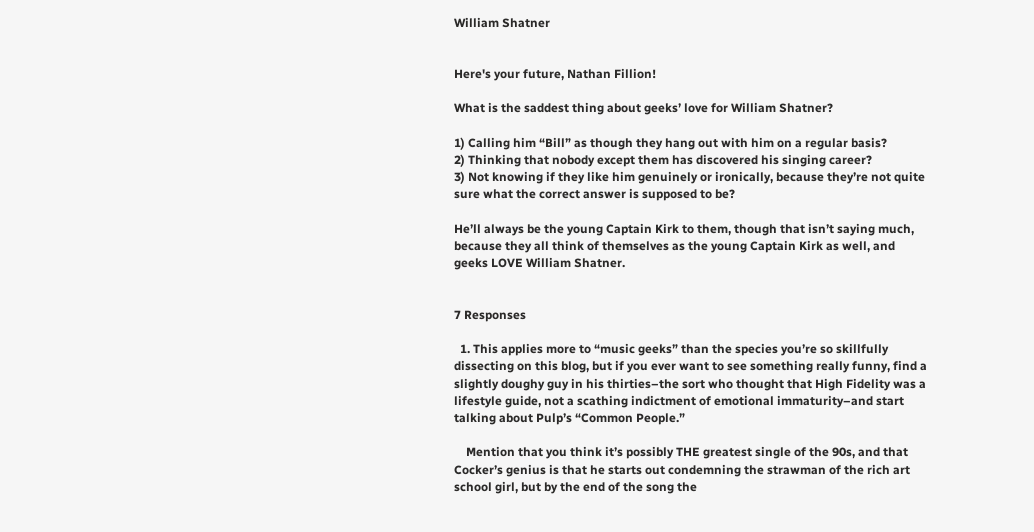William Shatner


Here's your future, Nathan Fillion!

What is the saddest thing about geeks’ love for William Shatner?

1) Calling him “Bill” as though they hang out with him on a regular basis?
2) Thinking that nobody except them has discovered his singing career?
3) Not knowing if they like him genuinely or ironically, because they’re not quite sure what the correct answer is supposed to be?

He’ll always be the young Captain Kirk to them, though that isn’t saying much, because they all think of themselves as the young Captain Kirk as well, and geeks LOVE William Shatner.


7 Responses

  1. This applies more to “music geeks” than the species you’re so skillfully dissecting on this blog, but if you ever want to see something really funny, find a slightly doughy guy in his thirties–the sort who thought that High Fidelity was a lifestyle guide, not a scathing indictment of emotional immaturity–and start talking about Pulp’s “Common People.”

    Mention that you think it’s possibly THE greatest single of the 90s, and that Cocker’s genius is that he starts out condemning the strawman of the rich art school girl, but by the end of the song the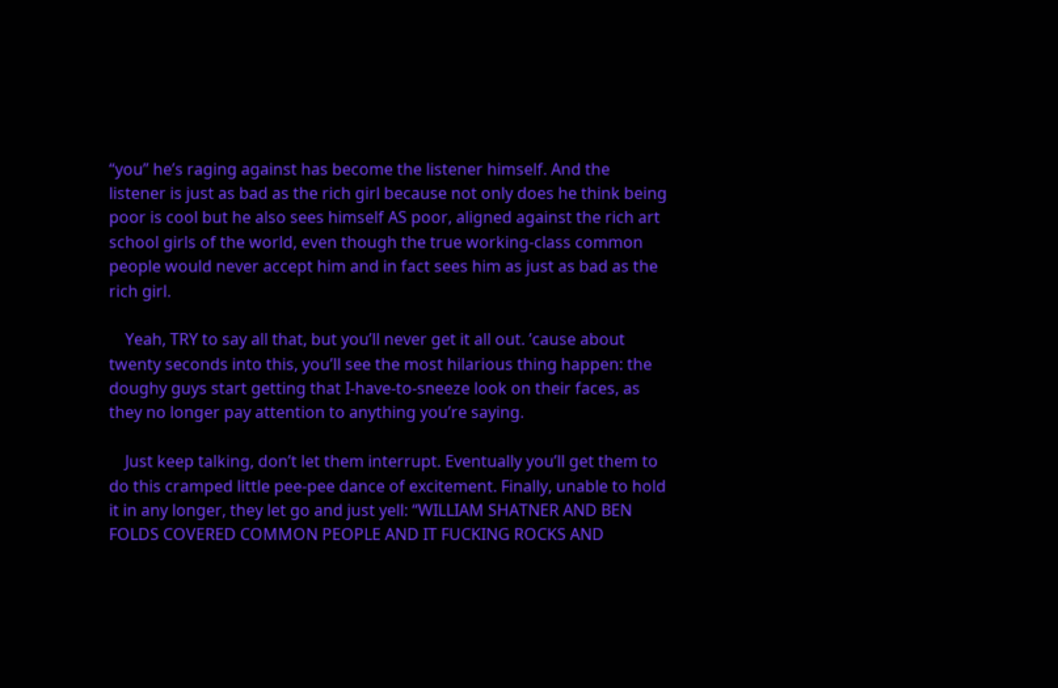“you” he’s raging against has become the listener himself. And the listener is just as bad as the rich girl because not only does he think being poor is cool but he also sees himself AS poor, aligned against the rich art school girls of the world, even though the true working-class common people would never accept him and in fact sees him as just as bad as the rich girl.

    Yeah, TRY to say all that, but you’ll never get it all out. ’cause about twenty seconds into this, you’ll see the most hilarious thing happen: the doughy guys start getting that I-have-to-sneeze look on their faces, as they no longer pay attention to anything you’re saying.

    Just keep talking, don’t let them interrupt. Eventually you’ll get them to do this cramped little pee-pee dance of excitement. Finally, unable to hold it in any longer, they let go and just yell: “WILLIAM SHATNER AND BEN FOLDS COVERED COMMON PEOPLE AND IT FUCKING ROCKS AND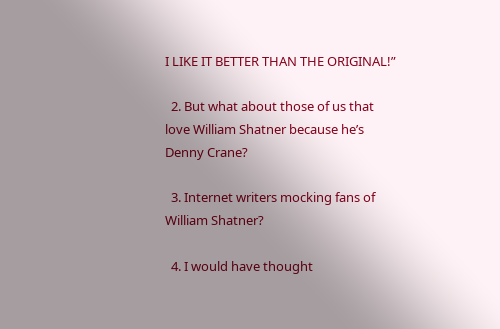I LIKE IT BETTER THAN THE ORIGINAL!”

  2. But what about those of us that love William Shatner because he’s Denny Crane?

  3. Internet writers mocking fans of William Shatner?

  4. I would have thought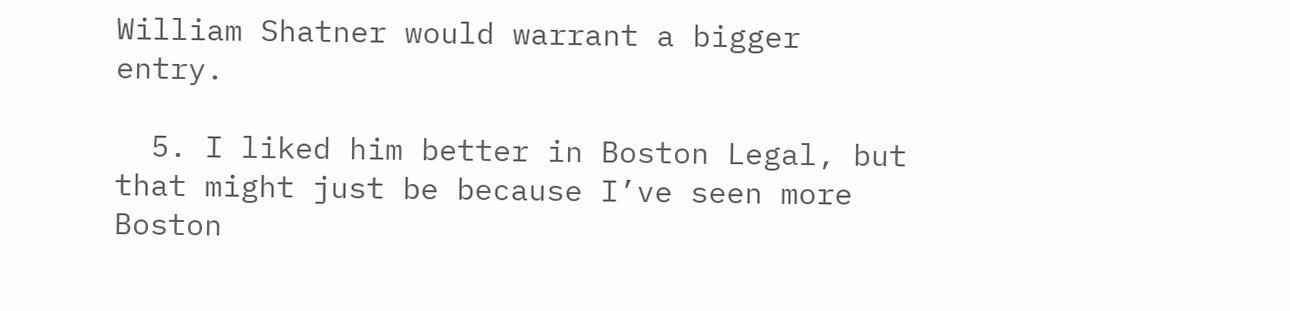William Shatner would warrant a bigger entry.

  5. I liked him better in Boston Legal, but that might just be because I’ve seen more Boston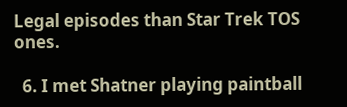Legal episodes than Star Trek TOS ones.

  6. I met Shatner playing paintball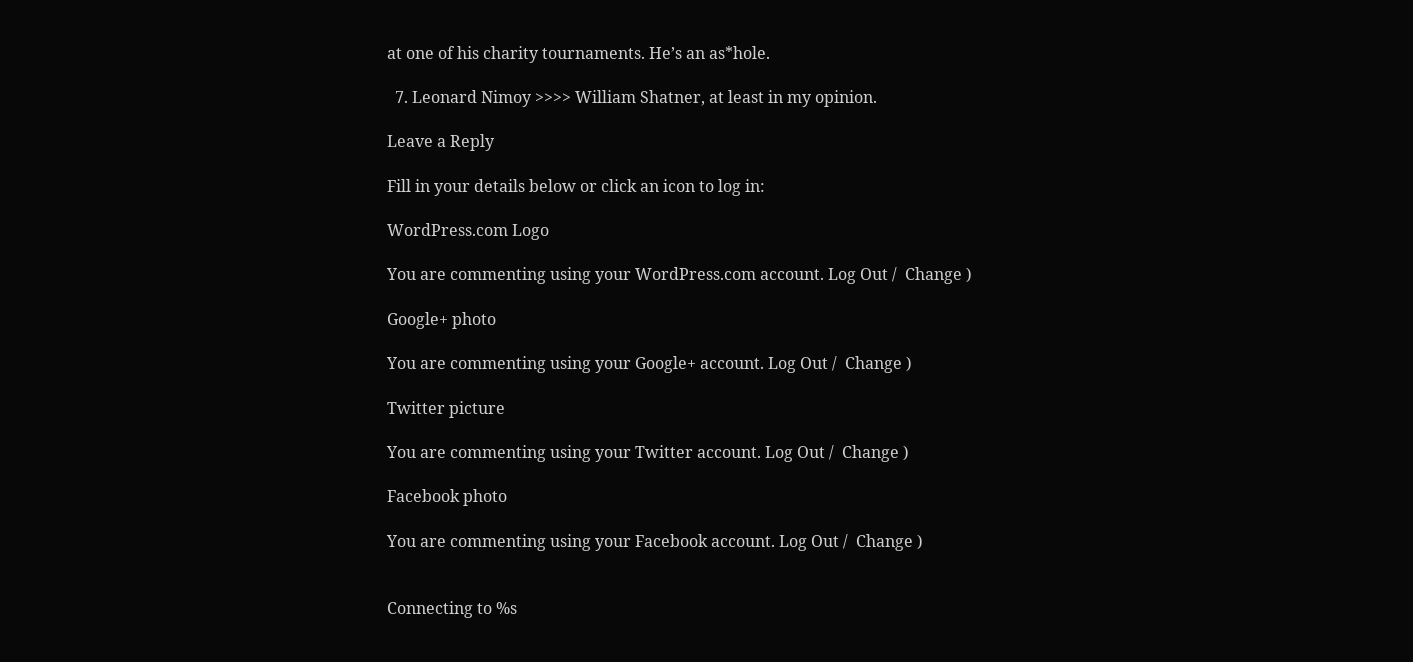at one of his charity tournaments. He’s an as*hole.

  7. Leonard Nimoy >>>> William Shatner, at least in my opinion.

Leave a Reply

Fill in your details below or click an icon to log in:

WordPress.com Logo

You are commenting using your WordPress.com account. Log Out /  Change )

Google+ photo

You are commenting using your Google+ account. Log Out /  Change )

Twitter picture

You are commenting using your Twitter account. Log Out /  Change )

Facebook photo

You are commenting using your Facebook account. Log Out /  Change )


Connecting to %s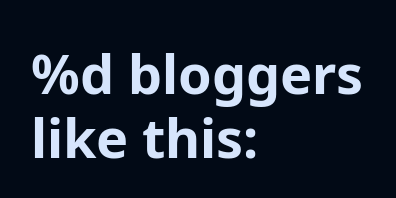%d bloggers like this: